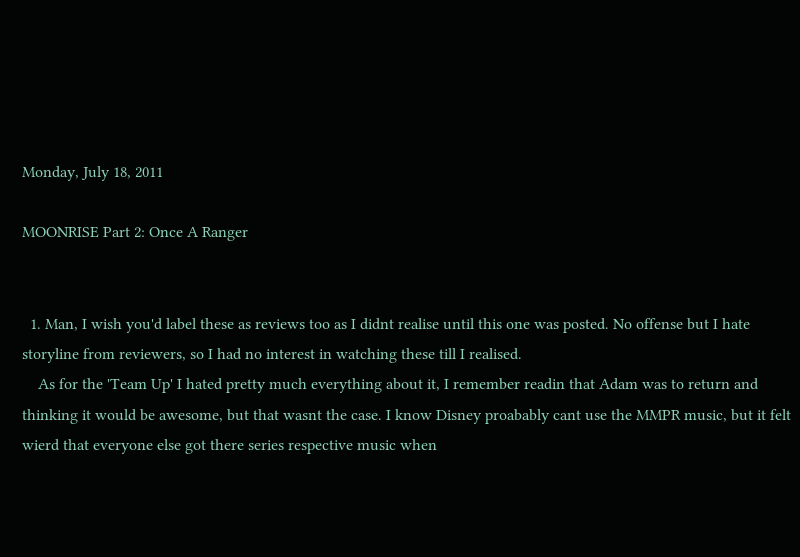Monday, July 18, 2011

MOONRISE Part 2: Once A Ranger


  1. Man, I wish you'd label these as reviews too as I didnt realise until this one was posted. No offense but I hate storyline from reviewers, so I had no interest in watching these till I realised.
    As for the 'Team Up' I hated pretty much everything about it, I remember readin that Adam was to return and thinking it would be awesome, but that wasnt the case. I know Disney proabably cant use the MMPR music, but it felt wierd that everyone else got there series respective music when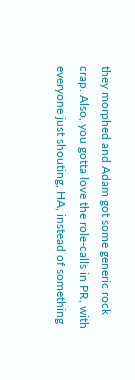they morphed and Adam got some generic rock crap. Also, you gotta love the role-calls in PR, with everyone just shouting, HA, instead of something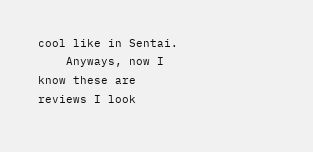cool like in Sentai.
    Anyways, now I know these are reviews I look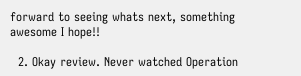forward to seeing whats next, something awesome I hope!!

  2. Okay review. Never watched Operation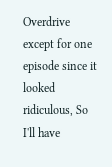Overdrive except for one episode since it looked ridiculous, So I'll have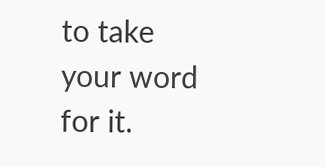to take your word for it.